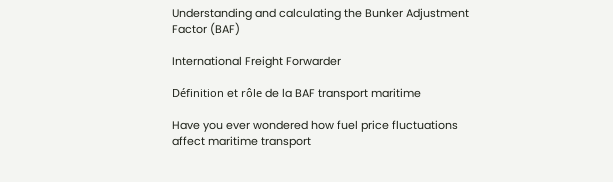Understanding and calculating the Bunker Adjustment Factor (BAF)

International Freight Forwarder

Définition et rôle de la BAF transport maritime

Have you ever wondered how fuel price fluctuations affect maritime transport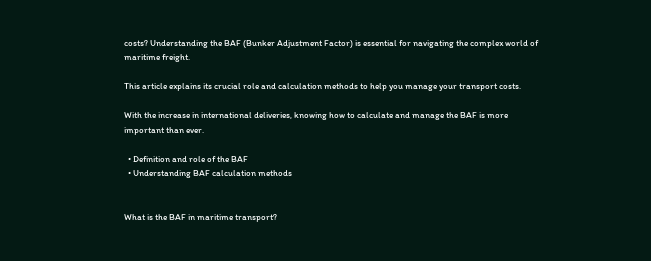costs? Understanding the BAF (Bunker Adjustment Factor) is essential for navigating the complex world of maritime freight.

This article explains its crucial role and calculation methods to help you manage your transport costs.

With the increase in international deliveries, knowing how to calculate and manage the BAF is more important than ever.

  • Definition and role of the BAF
  • Understanding BAF calculation methods


What is the BAF in maritime transport?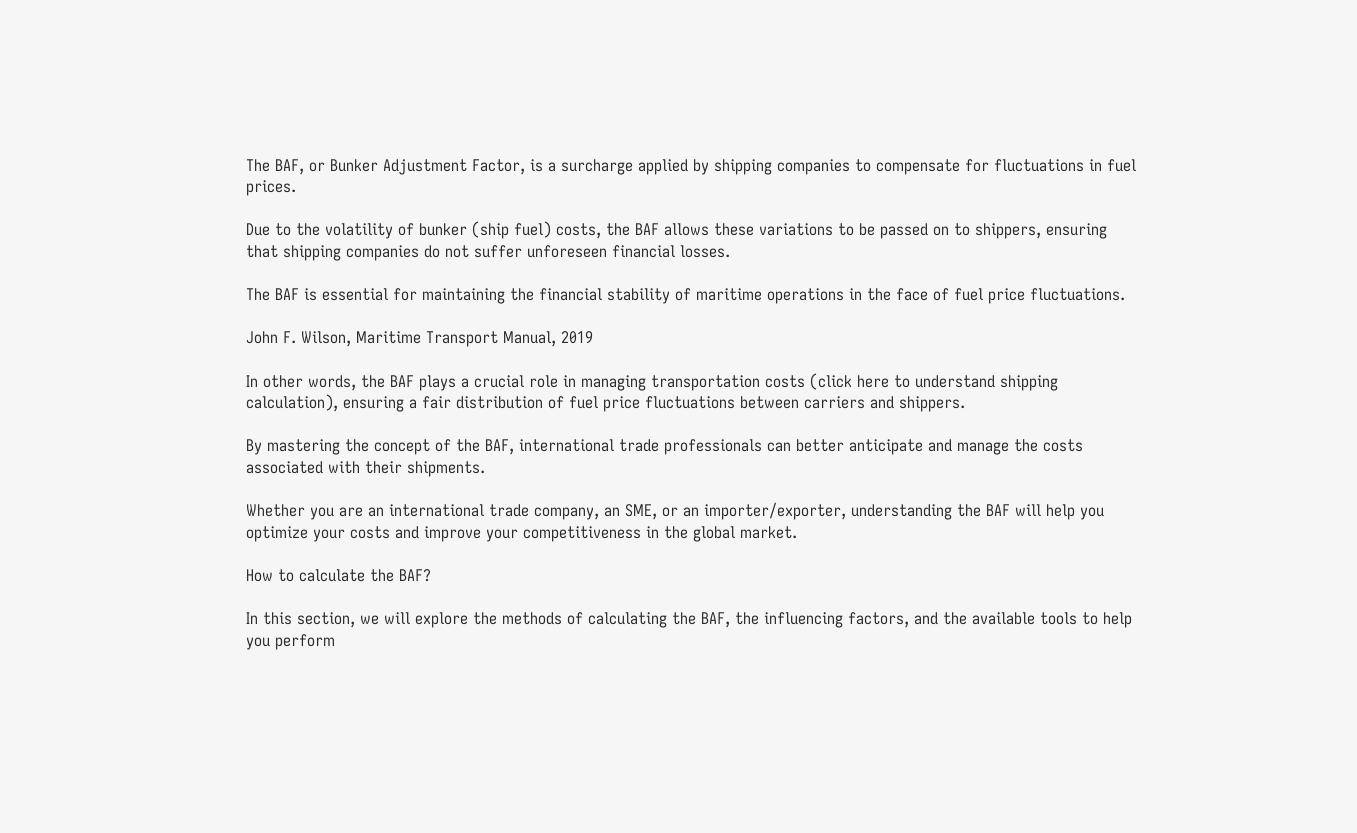The BAF, or Bunker Adjustment Factor, is a surcharge applied by shipping companies to compensate for fluctuations in fuel prices.

Due to the volatility of bunker (ship fuel) costs, the BAF allows these variations to be passed on to shippers, ensuring that shipping companies do not suffer unforeseen financial losses.

The BAF is essential for maintaining the financial stability of maritime operations in the face of fuel price fluctuations.

John F. Wilson, Maritime Transport Manual, 2019

In other words, the BAF plays a crucial role in managing transportation costs (click here to understand shipping calculation), ensuring a fair distribution of fuel price fluctuations between carriers and shippers.

By mastering the concept of the BAF, international trade professionals can better anticipate and manage the costs associated with their shipments.

Whether you are an international trade company, an SME, or an importer/exporter, understanding the BAF will help you optimize your costs and improve your competitiveness in the global market.

How to calculate the BAF?

In this section, we will explore the methods of calculating the BAF, the influencing factors, and the available tools to help you perform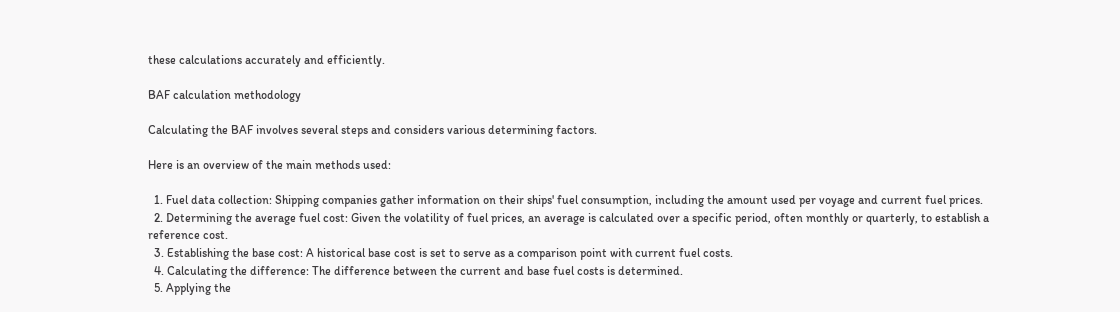these calculations accurately and efficiently.

BAF calculation methodology

Calculating the BAF involves several steps and considers various determining factors.

Here is an overview of the main methods used:

  1. Fuel data collection: Shipping companies gather information on their ships' fuel consumption, including the amount used per voyage and current fuel prices.
  2. Determining the average fuel cost: Given the volatility of fuel prices, an average is calculated over a specific period, often monthly or quarterly, to establish a reference cost.
  3. Establishing the base cost: A historical base cost is set to serve as a comparison point with current fuel costs.
  4. Calculating the difference: The difference between the current and base fuel costs is determined.
  5. Applying the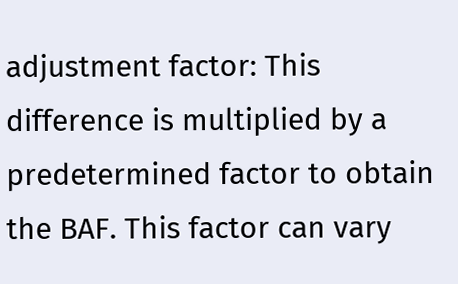adjustment factor: This difference is multiplied by a predetermined factor to obtain the BAF. This factor can vary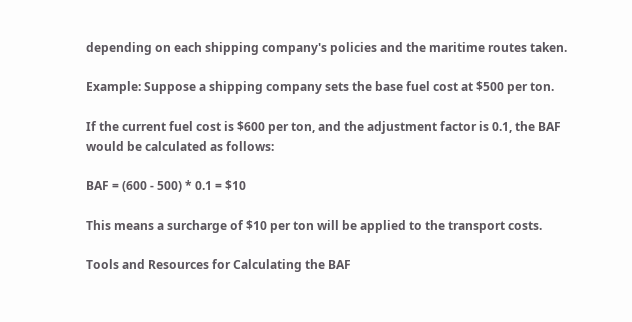depending on each shipping company's policies and the maritime routes taken.

Example: Suppose a shipping company sets the base fuel cost at $500 per ton.

If the current fuel cost is $600 per ton, and the adjustment factor is 0.1, the BAF would be calculated as follows:

BAF = (600 - 500) * 0.1 = $10

This means a surcharge of $10 per ton will be applied to the transport costs.

Tools and Resources for Calculating the BAF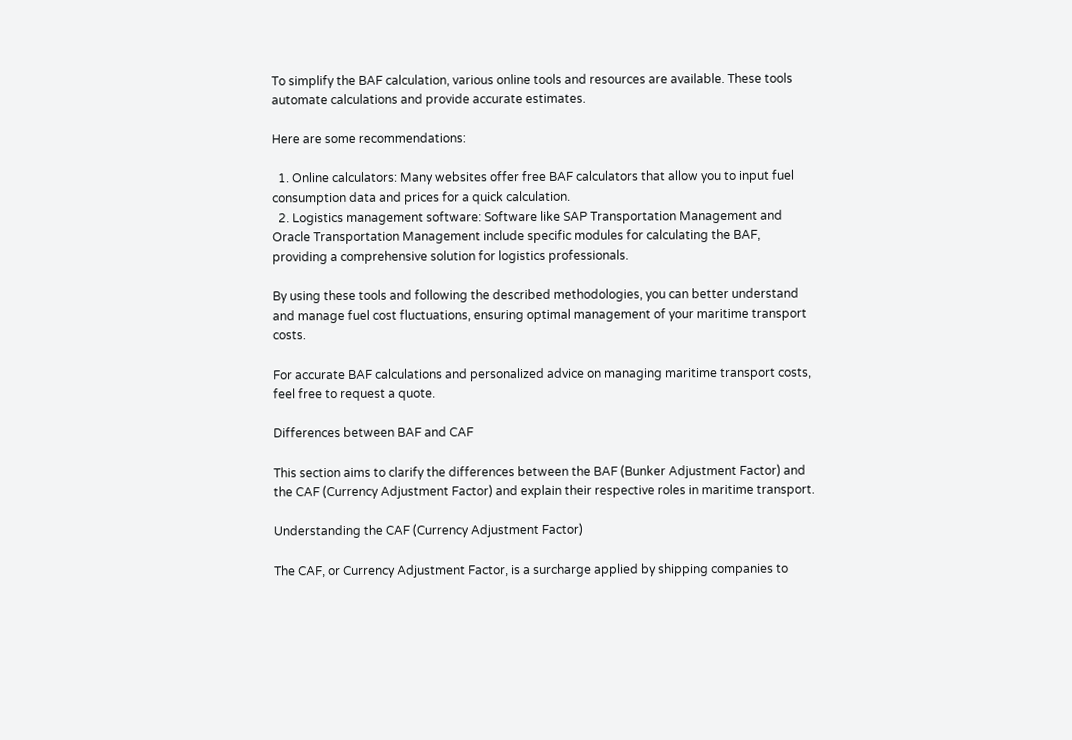To simplify the BAF calculation, various online tools and resources are available. These tools automate calculations and provide accurate estimates.

Here are some recommendations:

  1. Online calculators: Many websites offer free BAF calculators that allow you to input fuel consumption data and prices for a quick calculation.
  2. Logistics management software: Software like SAP Transportation Management and Oracle Transportation Management include specific modules for calculating the BAF, providing a comprehensive solution for logistics professionals.

By using these tools and following the described methodologies, you can better understand and manage fuel cost fluctuations, ensuring optimal management of your maritime transport costs.

For accurate BAF calculations and personalized advice on managing maritime transport costs, feel free to request a quote.

Differences between BAF and CAF

This section aims to clarify the differences between the BAF (Bunker Adjustment Factor) and the CAF (Currency Adjustment Factor) and explain their respective roles in maritime transport.

Understanding the CAF (Currency Adjustment Factor)

The CAF, or Currency Adjustment Factor, is a surcharge applied by shipping companies to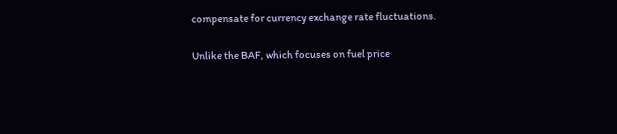compensate for currency exchange rate fluctuations.

Unlike the BAF, which focuses on fuel price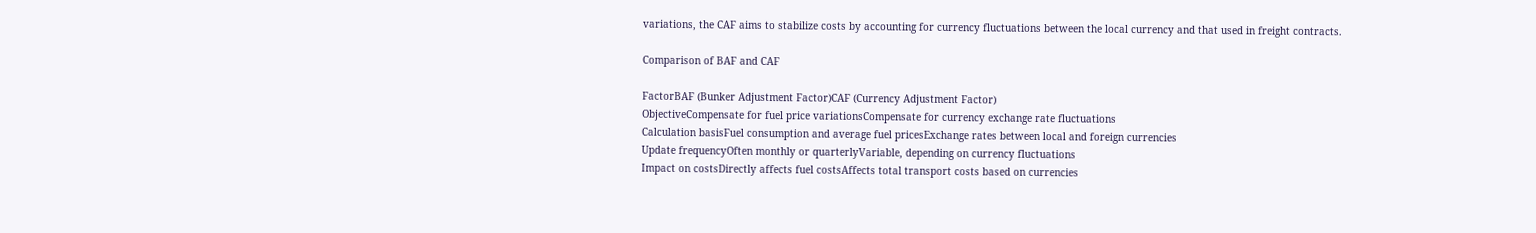variations, the CAF aims to stabilize costs by accounting for currency fluctuations between the local currency and that used in freight contracts.

Comparison of BAF and CAF

FactorBAF (Bunker Adjustment Factor)CAF (Currency Adjustment Factor)
ObjectiveCompensate for fuel price variationsCompensate for currency exchange rate fluctuations
Calculation basisFuel consumption and average fuel pricesExchange rates between local and foreign currencies
Update frequencyOften monthly or quarterlyVariable, depending on currency fluctuations
Impact on costsDirectly affects fuel costsAffects total transport costs based on currencies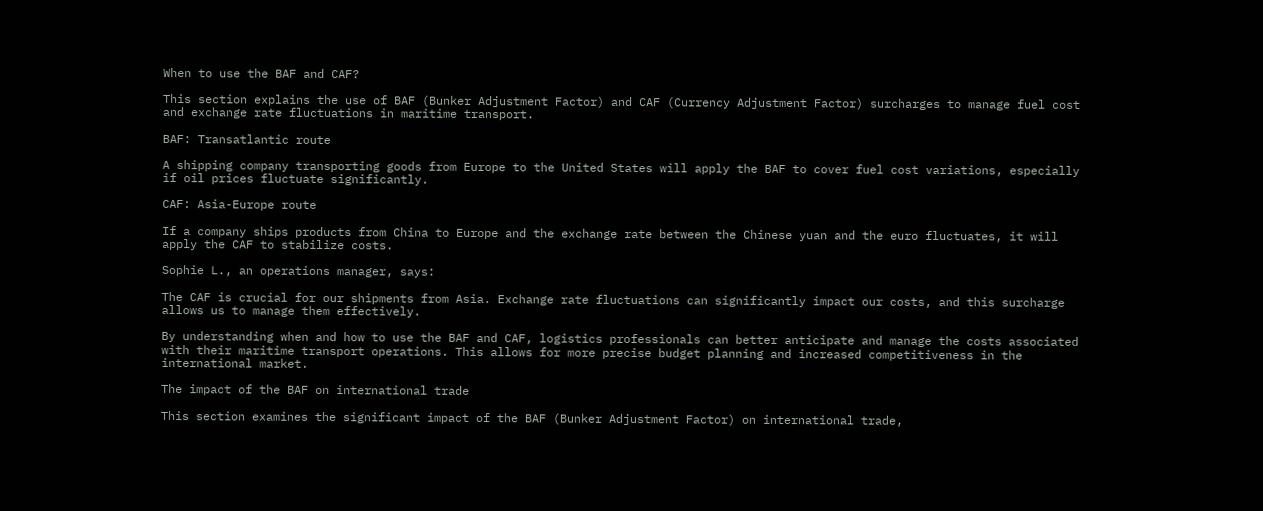When to use the BAF and CAF?

This section explains the use of BAF (Bunker Adjustment Factor) and CAF (Currency Adjustment Factor) surcharges to manage fuel cost and exchange rate fluctuations in maritime transport.

BAF: Transatlantic route

A shipping company transporting goods from Europe to the United States will apply the BAF to cover fuel cost variations, especially if oil prices fluctuate significantly.

CAF: Asia-Europe route

If a company ships products from China to Europe and the exchange rate between the Chinese yuan and the euro fluctuates, it will apply the CAF to stabilize costs.

Sophie L., an operations manager, says:

The CAF is crucial for our shipments from Asia. Exchange rate fluctuations can significantly impact our costs, and this surcharge allows us to manage them effectively.

By understanding when and how to use the BAF and CAF, logistics professionals can better anticipate and manage the costs associated with their maritime transport operations. This allows for more precise budget planning and increased competitiveness in the international market.

The impact of the BAF on international trade

This section examines the significant impact of the BAF (Bunker Adjustment Factor) on international trade,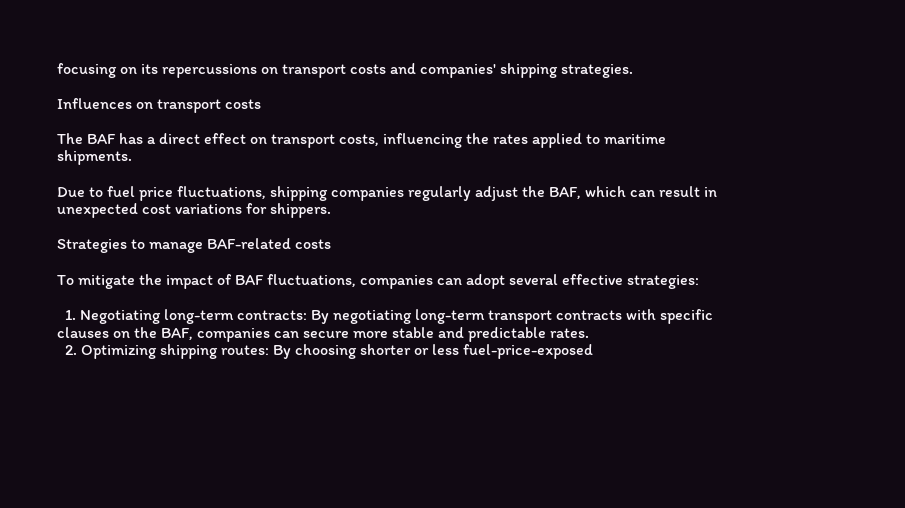focusing on its repercussions on transport costs and companies' shipping strategies.

Influences on transport costs

The BAF has a direct effect on transport costs, influencing the rates applied to maritime shipments.

Due to fuel price fluctuations, shipping companies regularly adjust the BAF, which can result in unexpected cost variations for shippers.

Strategies to manage BAF-related costs

To mitigate the impact of BAF fluctuations, companies can adopt several effective strategies:

  1. Negotiating long-term contracts: By negotiating long-term transport contracts with specific clauses on the BAF, companies can secure more stable and predictable rates.
  2. Optimizing shipping routes: By choosing shorter or less fuel-price-exposed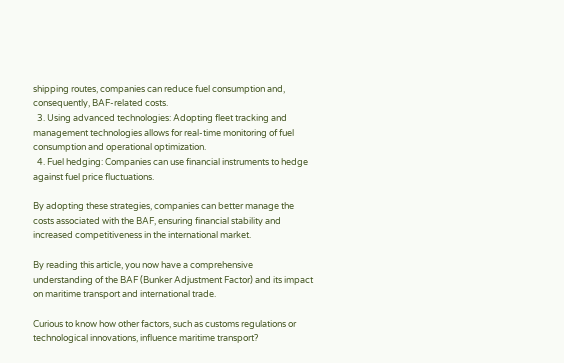shipping routes, companies can reduce fuel consumption and, consequently, BAF-related costs.
  3. Using advanced technologies: Adopting fleet tracking and management technologies allows for real-time monitoring of fuel consumption and operational optimization.
  4. Fuel hedging: Companies can use financial instruments to hedge against fuel price fluctuations.

By adopting these strategies, companies can better manage the costs associated with the BAF, ensuring financial stability and increased competitiveness in the international market.

By reading this article, you now have a comprehensive understanding of the BAF (Bunker Adjustment Factor) and its impact on maritime transport and international trade.

Curious to know how other factors, such as customs regulations or technological innovations, influence maritime transport?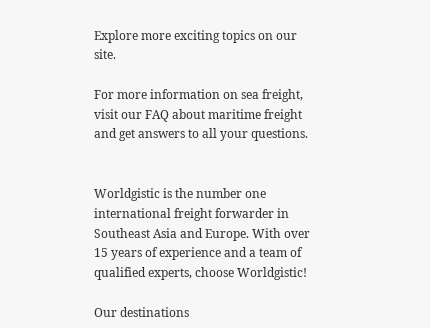Explore more exciting topics on our site.

For more information on sea freight, visit our FAQ about maritime freight and get answers to all your questions.


Worldgistic is the number one international freight forwarder in Southeast Asia and Europe. With over 15 years of experience and a team of qualified experts, choose Worldgistic!

Our destinations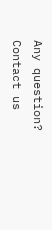Any question? Contact us